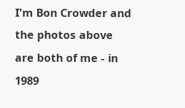I'm Bon Crowder and the photos above are both of me - in 1989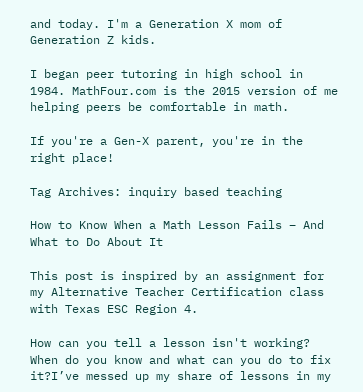and today. I'm a Generation X mom of Generation Z kids.

I began peer tutoring in high school in 1984. MathFour.com is the 2015 version of me helping peers be comfortable in math.

If you're a Gen-X parent, you're in the right place!

Tag Archives: inquiry based teaching

How to Know When a Math Lesson Fails – And What to Do About It

This post is inspired by an assignment for my Alternative Teacher Certification class with Texas ESC Region 4.

How can you tell a lesson isn't working? When do you know and what can you do to fix it?I’ve messed up my share of lessons in my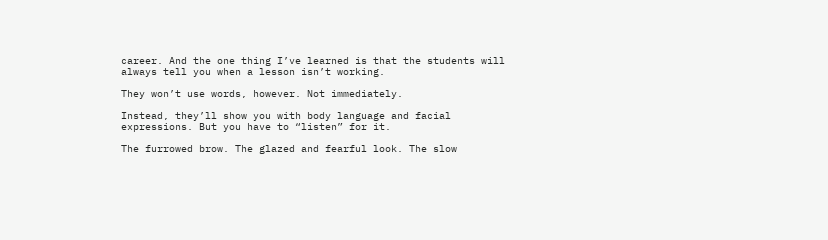career. And the one thing I’ve learned is that the students will always tell you when a lesson isn’t working.

They won’t use words, however. Not immediately.

Instead, they’ll show you with body language and facial expressions. But you have to “listen” for it.

The furrowed brow. The glazed and fearful look. The slow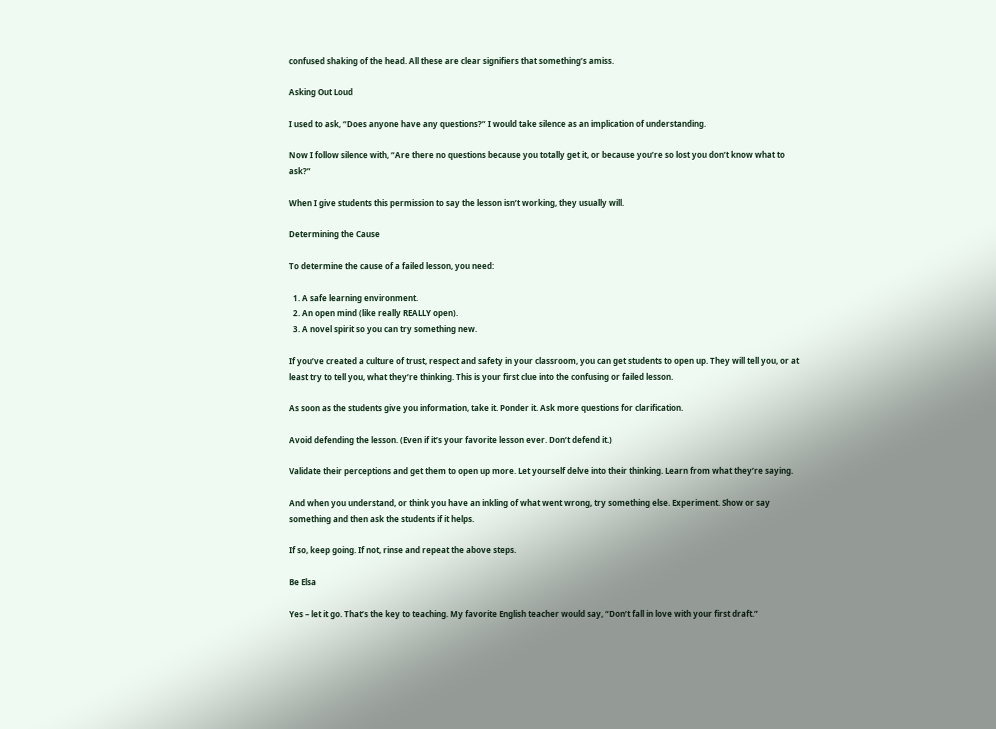confused shaking of the head. All these are clear signifiers that something’s amiss.

Asking Out Loud

I used to ask, “Does anyone have any questions?” I would take silence as an implication of understanding.

Now I follow silence with, “Are there no questions because you totally get it, or because you’re so lost you don’t know what to ask?”

When I give students this permission to say the lesson isn’t working, they usually will.

Determining the Cause

To determine the cause of a failed lesson, you need:

  1. A safe learning environment.
  2. An open mind (like really REALLY open).
  3. A novel spirit so you can try something new.

If you’ve created a culture of trust, respect and safety in your classroom, you can get students to open up. They will tell you, or at least try to tell you, what they’re thinking. This is your first clue into the confusing or failed lesson.

As soon as the students give you information, take it. Ponder it. Ask more questions for clarification.

Avoid defending the lesson. (Even if it’s your favorite lesson ever. Don’t defend it.)

Validate their perceptions and get them to open up more. Let yourself delve into their thinking. Learn from what they’re saying.

And when you understand, or think you have an inkling of what went wrong, try something else. Experiment. Show or say something and then ask the students if it helps.

If so, keep going. If not, rinse and repeat the above steps.

Be Elsa

Yes – let it go. That’s the key to teaching. My favorite English teacher would say, “Don’t fall in love with your first draft.”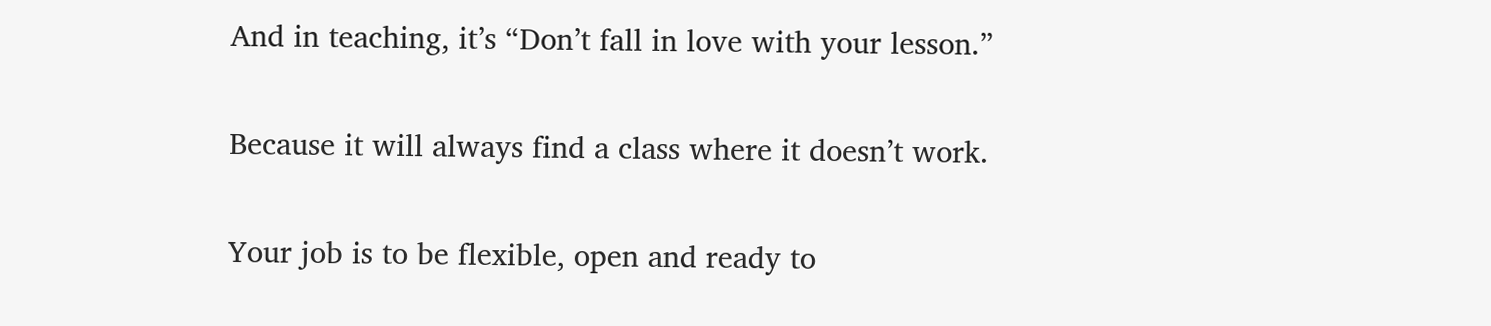And in teaching, it’s “Don’t fall in love with your lesson.”

Because it will always find a class where it doesn’t work.

Your job is to be flexible, open and ready to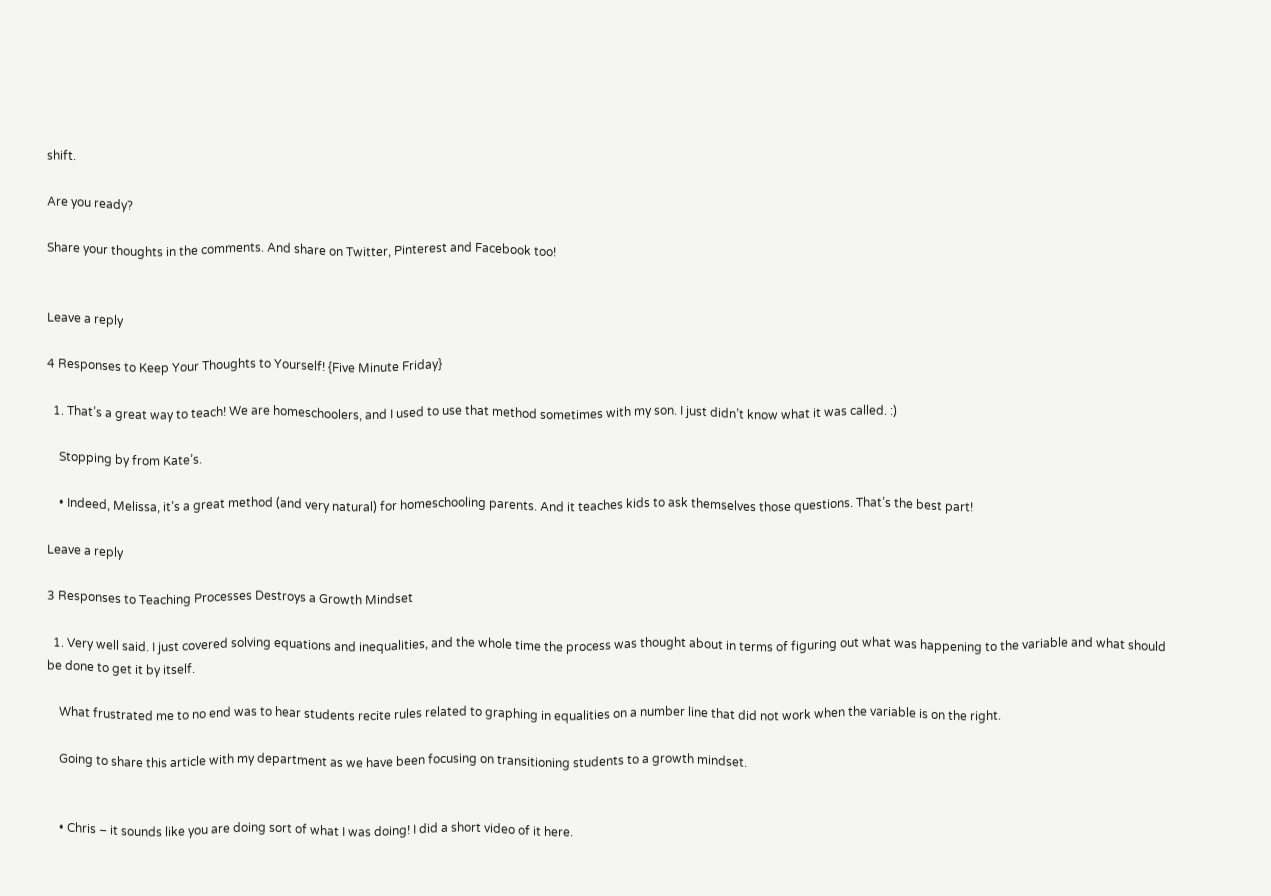shift.

Are you ready?

Share your thoughts in the comments. And share on Twitter, Pinterest and Facebook too!


Leave a reply

4 Responses to Keep Your Thoughts to Yourself! {Five Minute Friday}

  1. That’s a great way to teach! We are homeschoolers, and I used to use that method sometimes with my son. I just didn’t know what it was called. :)

    Stopping by from Kate’s.

    • Indeed, Melissa, it’s a great method (and very natural) for homeschooling parents. And it teaches kids to ask themselves those questions. That’s the best part!

Leave a reply

3 Responses to Teaching Processes Destroys a Growth Mindset

  1. Very well said. I just covered solving equations and inequalities, and the whole time the process was thought about in terms of figuring out what was happening to the variable and what should be done to get it by itself.

    What frustrated me to no end was to hear students recite rules related to graphing in equalities on a number line that did not work when the variable is on the right.

    Going to share this article with my department as we have been focusing on transitioning students to a growth mindset.


    • Chris – it sounds like you are doing sort of what I was doing! I did a short video of it here.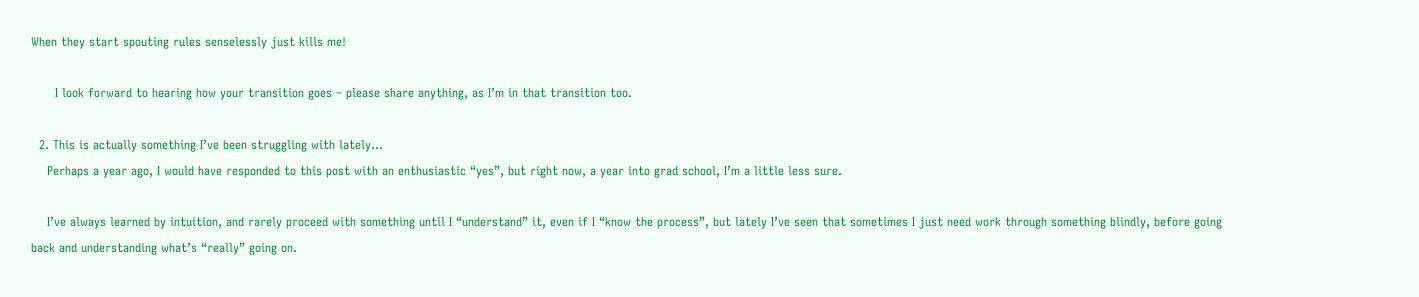When they start spouting rules senselessly just kills me!

      I look forward to hearing how your transition goes – please share anything, as I’m in that transition too.

  2. This is actually something I’ve been struggling with lately…
    Perhaps a year ago, I would have responded to this post with an enthusiastic “yes”, but right now, a year into grad school, I’m a little less sure.

    I’ve always learned by intuition, and rarely proceed with something until I “understand” it, even if I “know the process”, but lately I’ve seen that sometimes I just need work through something blindly, before going back and understanding what’s “really” going on.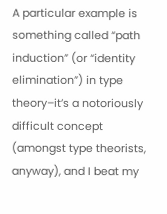A particular example is something called “path induction” (or “identity elimination”) in type theory–it’s a notoriously difficult concept (amongst type theorists, anyway), and I beat my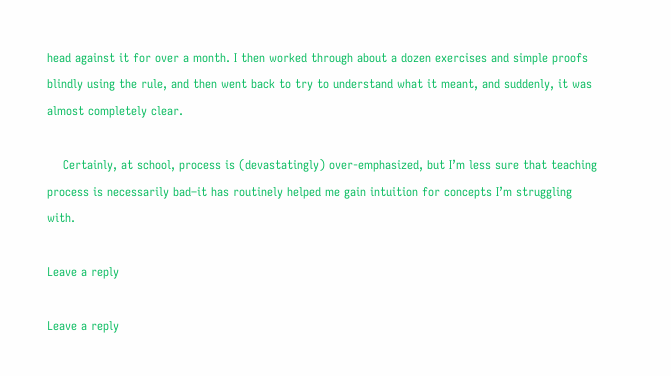head against it for over a month. I then worked through about a dozen exercises and simple proofs blindly using the rule, and then went back to try to understand what it meant, and suddenly, it was almost completely clear.

    Certainly, at school, process is (devastatingly) over-emphasized, but I’m less sure that teaching process is necessarily bad–it has routinely helped me gain intuition for concepts I’m struggling with.

Leave a reply

Leave a reply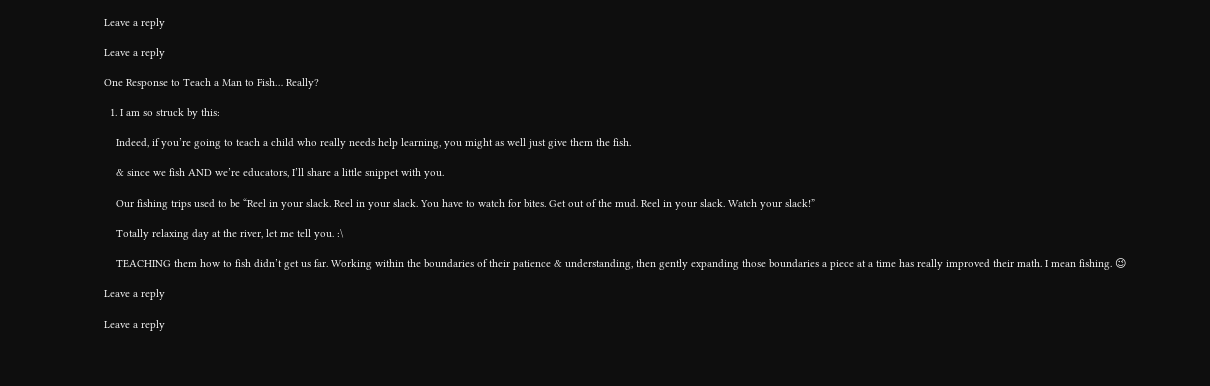Leave a reply

Leave a reply

One Response to Teach a Man to Fish… Really?

  1. I am so struck by this:

    Indeed, if you’re going to teach a child who really needs help learning, you might as well just give them the fish.

    & since we fish AND we’re educators, I’ll share a little snippet with you.

    Our fishing trips used to be “Reel in your slack. Reel in your slack. You have to watch for bites. Get out of the mud. Reel in your slack. Watch your slack!”

    Totally relaxing day at the river, let me tell you. :\

    TEACHING them how to fish didn’t get us far. Working within the boundaries of their patience & understanding, then gently expanding those boundaries a piece at a time has really improved their math. I mean fishing. 😉

Leave a reply

Leave a reply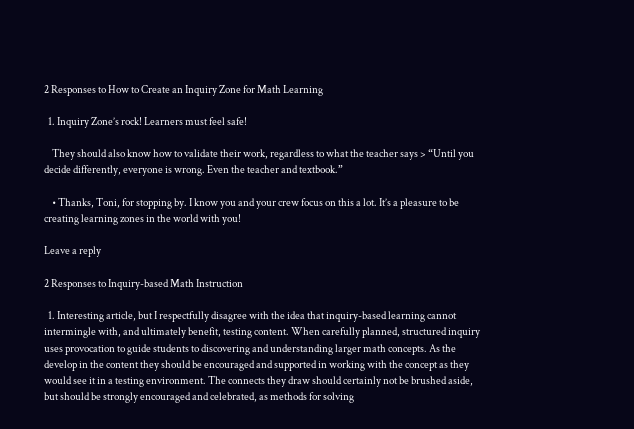2 Responses to How to Create an Inquiry Zone for Math Learning

  1. Inquiry Zone’s rock! Learners must feel safe!

    They should also know how to validate their work, regardless to what the teacher says > “Until you decide differently, everyone is wrong. Even the teacher and textbook.”

    • Thanks, Toni, for stopping by. I know you and your crew focus on this a lot. It’s a pleasure to be creating learning zones in the world with you!

Leave a reply

2 Responses to Inquiry-based Math Instruction

  1. Interesting article, but I respectfully disagree with the idea that inquiry-based learning cannot intermingle with, and ultimately benefit, testing content. When carefully planned, structured inquiry uses provocation to guide students to discovering and understanding larger math concepts. As the develop in the content they should be encouraged and supported in working with the concept as they would see it in a testing environment. The connects they draw should certainly not be brushed aside, but should be strongly encouraged and celebrated, as methods for solving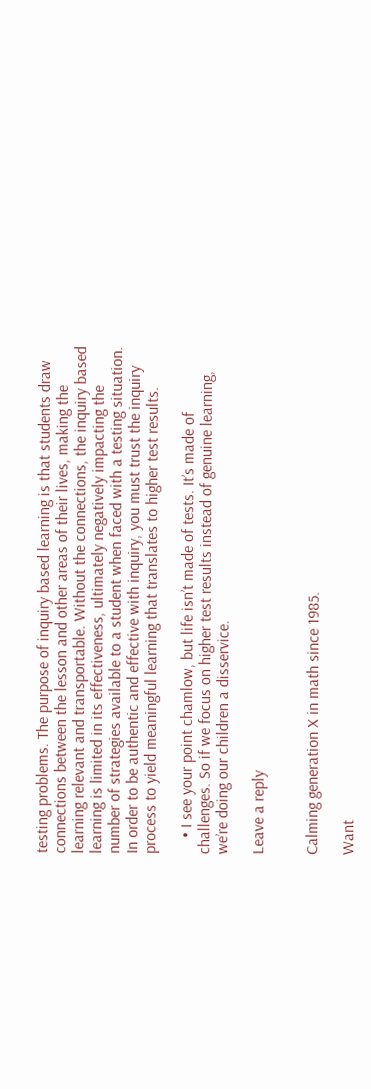testing problems. The purpose of inquiry based learning is that students draw connections between the lesson and other areas of their lives, making the learning relevant and transportable. Without the connections, the inquiry based learning is limited in its effectiveness, ultimately negatively impacting the number of strategies available to a student when faced with a testing situation. In order to be authentic and effective with inquiry, you must trust the inquiry process to yield meaningful learning that translates to higher test results.

    • I see your point chamlow, but life isn’t made of tests. It’s made of challenges. So if we focus on higher test results instead of genuine learning, we’re doing our children a disservice.

Leave a reply


Calming generation X in math since 1985.

Want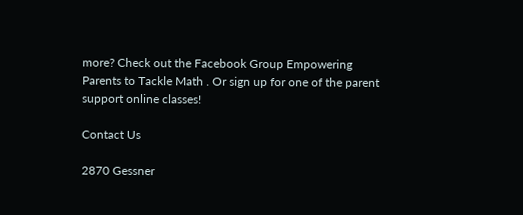more? Check out the Facebook Group Empowering Parents to Tackle Math . Or sign up for one of the parent support online classes!

Contact Us

2870 Gessner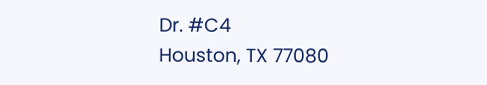Dr. #C4
Houston, TX 77080